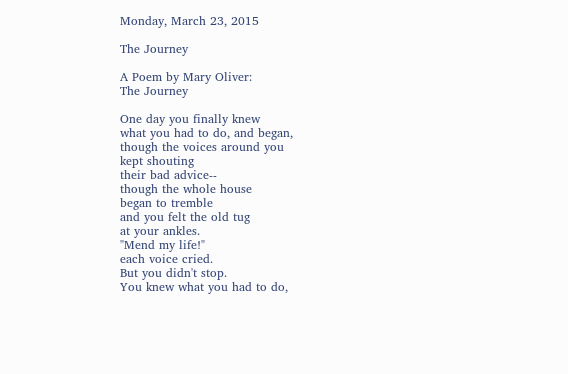Monday, March 23, 2015

The Journey

A Poem by Mary Oliver:
The Journey

One day you finally knew
what you had to do, and began,
though the voices around you
kept shouting
their bad advice--
though the whole house
began to tremble
and you felt the old tug
at your ankles.
"Mend my life!"
each voice cried.
But you didn't stop.
You knew what you had to do,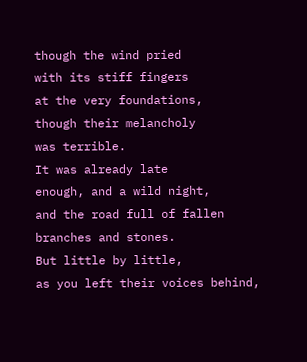though the wind pried
with its stiff fingers
at the very foundations,
though their melancholy
was terrible.
It was already late
enough, and a wild night,
and the road full of fallen
branches and stones.
But little by little,
as you left their voices behind,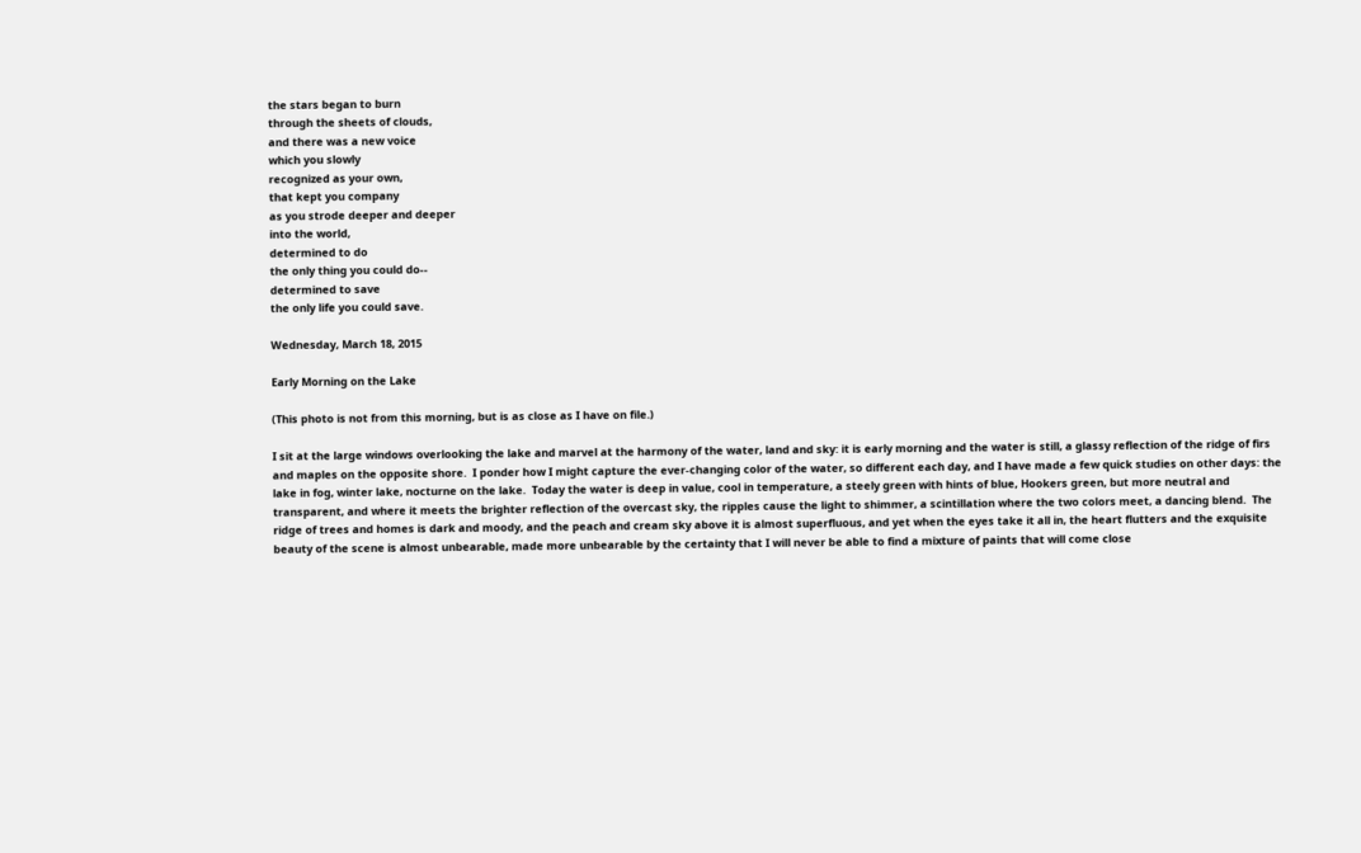the stars began to burn
through the sheets of clouds,
and there was a new voice
which you slowly
recognized as your own,
that kept you company
as you strode deeper and deeper
into the world,
determined to do
the only thing you could do--
determined to save
the only life you could save.

Wednesday, March 18, 2015

Early Morning on the Lake

(This photo is not from this morning, but is as close as I have on file.)

I sit at the large windows overlooking the lake and marvel at the harmony of the water, land and sky: it is early morning and the water is still, a glassy reflection of the ridge of firs and maples on the opposite shore.  I ponder how I might capture the ever-changing color of the water, so different each day, and I have made a few quick studies on other days: the lake in fog, winter lake, nocturne on the lake.  Today the water is deep in value, cool in temperature, a steely green with hints of blue, Hookers green, but more neutral and transparent, and where it meets the brighter reflection of the overcast sky, the ripples cause the light to shimmer, a scintillation where the two colors meet, a dancing blend.  The ridge of trees and homes is dark and moody, and the peach and cream sky above it is almost superfluous, and yet when the eyes take it all in, the heart flutters and the exquisite beauty of the scene is almost unbearable, made more unbearable by the certainty that I will never be able to find a mixture of paints that will come close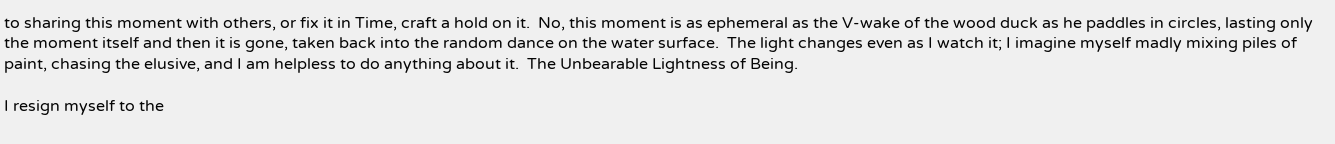to sharing this moment with others, or fix it in Time, craft a hold on it.  No, this moment is as ephemeral as the V-wake of the wood duck as he paddles in circles, lasting only the moment itself and then it is gone, taken back into the random dance on the water surface.  The light changes even as I watch it; I imagine myself madly mixing piles of paint, chasing the elusive, and I am helpless to do anything about it.  The Unbearable Lightness of Being.

I resign myself to the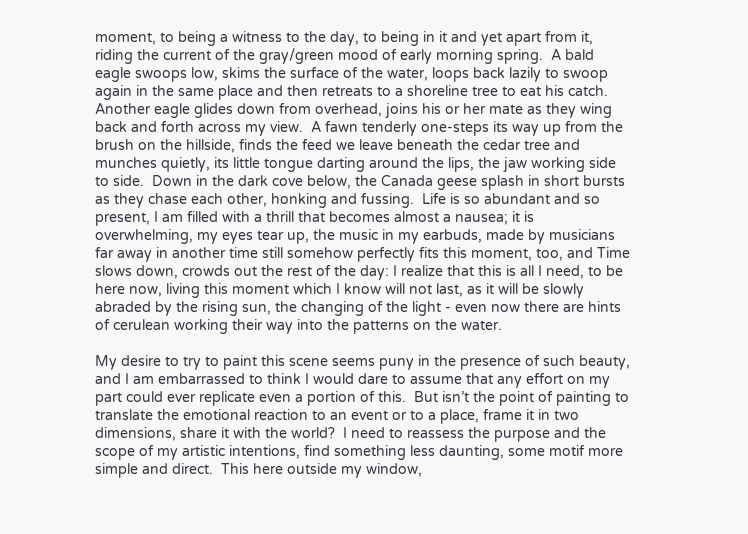moment, to being a witness to the day, to being in it and yet apart from it, riding the current of the gray/green mood of early morning spring.  A bald eagle swoops low, skims the surface of the water, loops back lazily to swoop again in the same place and then retreats to a shoreline tree to eat his catch.  Another eagle glides down from overhead, joins his or her mate as they wing back and forth across my view.  A fawn tenderly one-steps its way up from the brush on the hillside, finds the feed we leave beneath the cedar tree and munches quietly, its little tongue darting around the lips, the jaw working side to side.  Down in the dark cove below, the Canada geese splash in short bursts as they chase each other, honking and fussing.  Life is so abundant and so present, I am filled with a thrill that becomes almost a nausea; it is overwhelming, my eyes tear up, the music in my earbuds, made by musicians far away in another time still somehow perfectly fits this moment, too, and Time slows down, crowds out the rest of the day: I realize that this is all I need, to be here now, living this moment which I know will not last, as it will be slowly abraded by the rising sun, the changing of the light - even now there are hints of cerulean working their way into the patterns on the water.

My desire to try to paint this scene seems puny in the presence of such beauty, and I am embarrassed to think I would dare to assume that any effort on my part could ever replicate even a portion of this.  But isn’t the point of painting to translate the emotional reaction to an event or to a place, frame it in two dimensions, share it with the world?  I need to reassess the purpose and the scope of my artistic intentions, find something less daunting, some motif more simple and direct.  This here outside my window,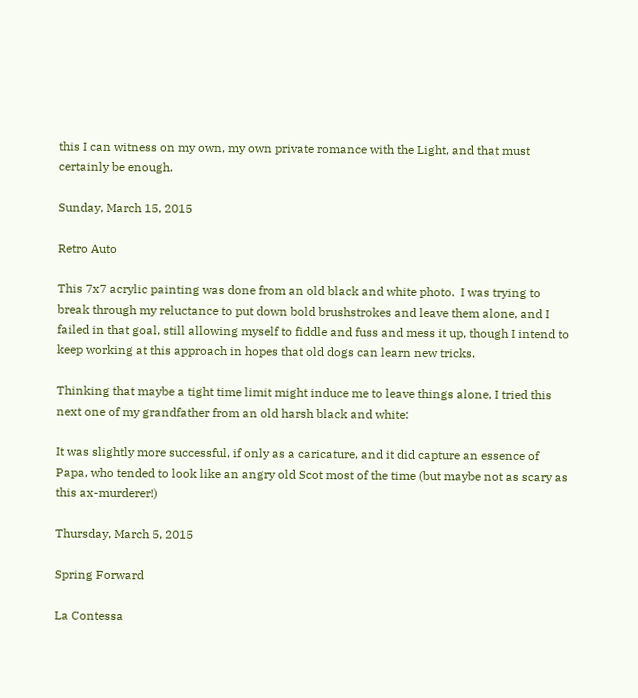this I can witness on my own, my own private romance with the Light, and that must certainly be enough.

Sunday, March 15, 2015

Retro Auto

This 7x7 acrylic painting was done from an old black and white photo.  I was trying to break through my reluctance to put down bold brushstrokes and leave them alone, and I failed in that goal, still allowing myself to fiddle and fuss and mess it up, though I intend to keep working at this approach in hopes that old dogs can learn new tricks.

Thinking that maybe a tight time limit might induce me to leave things alone, I tried this next one of my grandfather from an old harsh black and white:

It was slightly more successful, if only as a caricature, and it did capture an essence of Papa, who tended to look like an angry old Scot most of the time (but maybe not as scary as this ax-murderer!)

Thursday, March 5, 2015

Spring Forward

La Contessa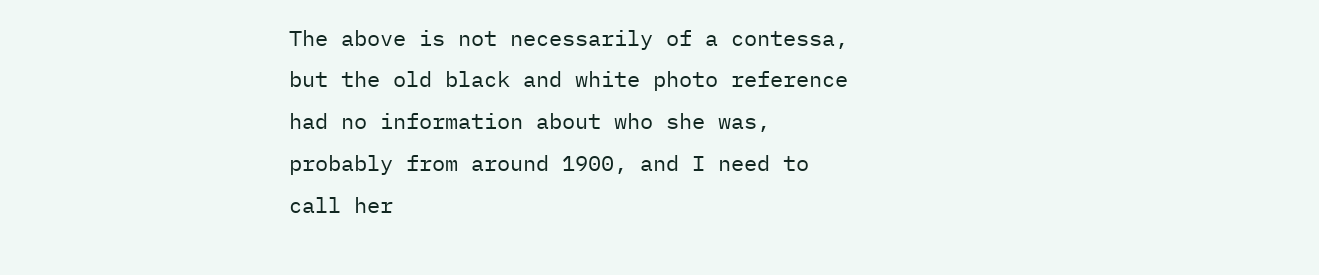The above is not necessarily of a contessa, but the old black and white photo reference had no information about who she was, probably from around 1900, and I need to call her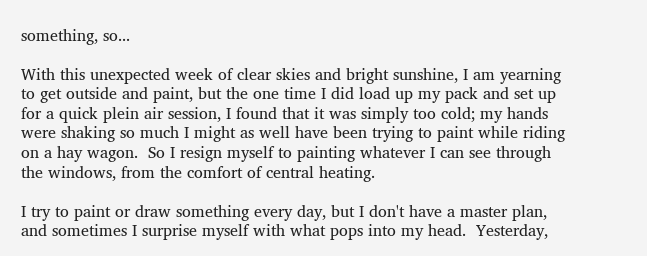something, so...

With this unexpected week of clear skies and bright sunshine, I am yearning to get outside and paint, but the one time I did load up my pack and set up for a quick plein air session, I found that it was simply too cold; my hands were shaking so much I might as well have been trying to paint while riding on a hay wagon.  So I resign myself to painting whatever I can see through the windows, from the comfort of central heating.

I try to paint or draw something every day, but I don't have a master plan, and sometimes I surprise myself with what pops into my head.  Yesterday,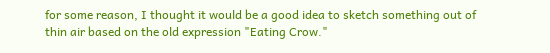for some reason, I thought it would be a good idea to sketch something out of thin air based on the old expression "Eating Crow."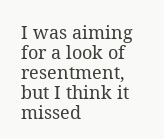I was aiming for a look of resentment, but I think it missed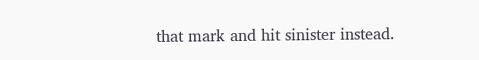that mark and hit sinister instead.